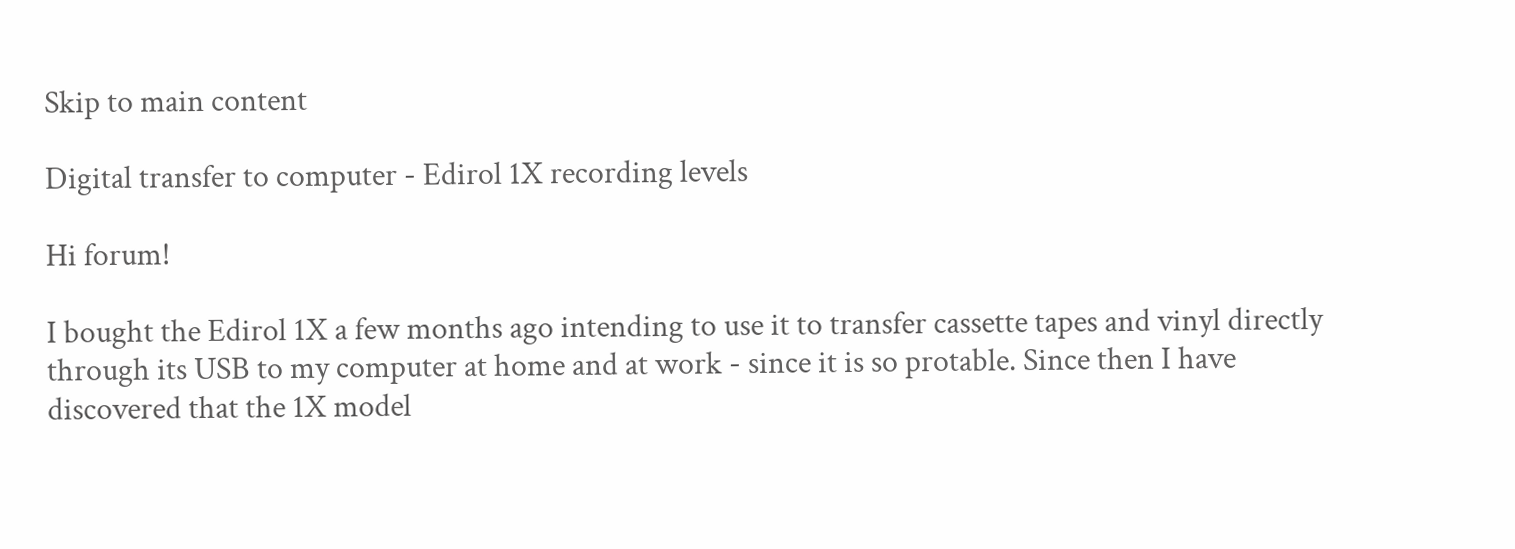Skip to main content

Digital transfer to computer - Edirol 1X recording levels

Hi forum!

I bought the Edirol 1X a few months ago intending to use it to transfer cassette tapes and vinyl directly through its USB to my computer at home and at work - since it is so protable. Since then I have discovered that the 1X model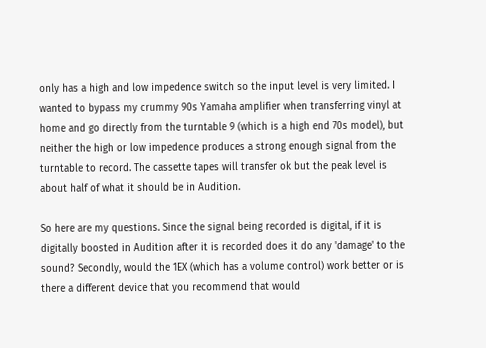only has a high and low impedence switch so the input level is very limited. I wanted to bypass my crummy 90s Yamaha amplifier when transferring vinyl at home and go directly from the turntable 9 (which is a high end 70s model), but neither the high or low impedence produces a strong enough signal from the turntable to record. The cassette tapes will transfer ok but the peak level is about half of what it should be in Audition.

So here are my questions. Since the signal being recorded is digital, if it is digitally boosted in Audition after it is recorded does it do any 'damage' to the sound? Secondly, would the 1EX (which has a volume control) work better or is there a different device that you recommend that would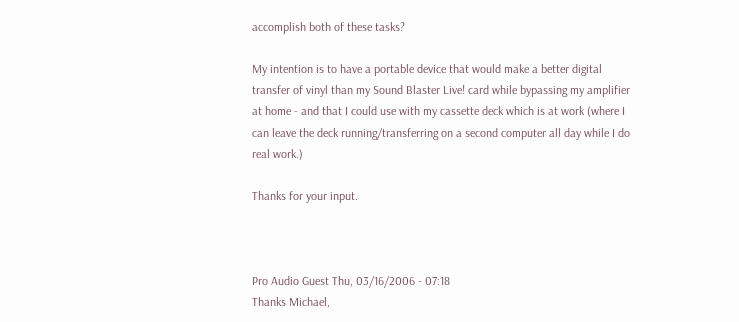accomplish both of these tasks?

My intention is to have a portable device that would make a better digital transfer of vinyl than my Sound Blaster Live! card while bypassing my amplifier at home - and that I could use with my cassette deck which is at work (where I can leave the deck running/transferring on a second computer all day while I do real work.)

Thanks for your input.



Pro Audio Guest Thu, 03/16/2006 - 07:18
Thanks Michael,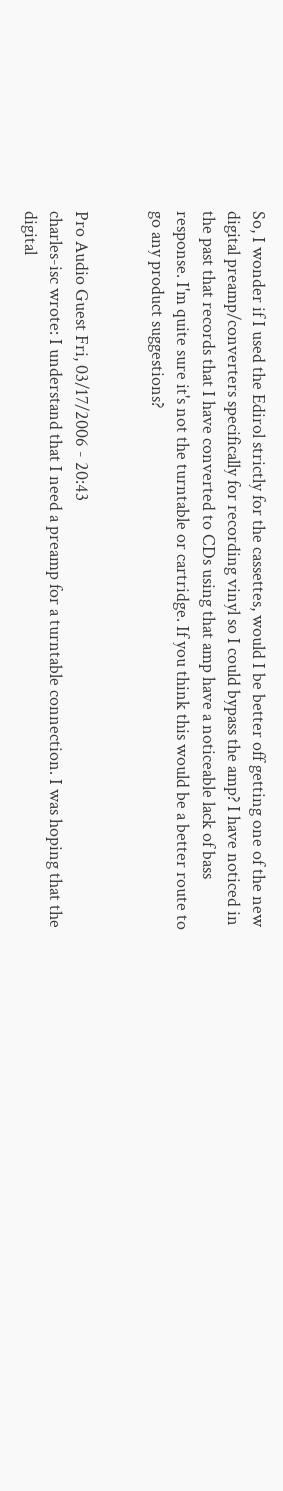So, I wonder if I used the Edirol strictly for the cassettes, would I be better off getting one of the new digital preamp/converters specifically for recording vinyl so I could bypass the amp? I have noticed in the past that records that I have converted to CDs using that amp have a noticeable lack of bass response. I'm quite sure it's not the turntable or cartridge. If you think this would be a better route to go any product suggestions?


Pro Audio Guest Fri, 03/17/2006 - 20:43
charles-isc wrote: I understand that I need a preamp for a turntable connection. I was hoping that the digital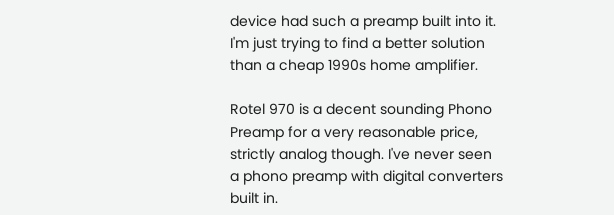device had such a preamp built into it. I'm just trying to find a better solution than a cheap 1990s home amplifier.

Rotel 970 is a decent sounding Phono Preamp for a very reasonable price, strictly analog though. I've never seen a phono preamp with digital converters built in.